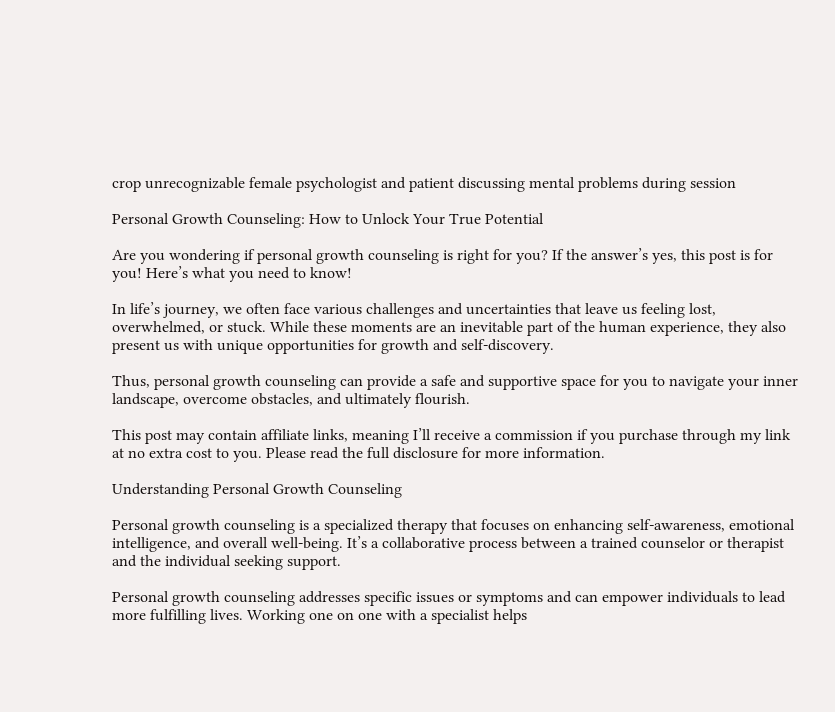crop unrecognizable female psychologist and patient discussing mental problems during session

Personal Growth Counseling: How to Unlock Your True Potential

Are you wondering if personal growth counseling is right for you? If the answer’s yes, this post is for you! Here’s what you need to know!

In life’s journey, we often face various challenges and uncertainties that leave us feeling lost, overwhelmed, or stuck. While these moments are an inevitable part of the human experience, they also present us with unique opportunities for growth and self-discovery.

Thus, personal growth counseling can provide a safe and supportive space for you to navigate your inner landscape, overcome obstacles, and ultimately flourish.

This post may contain affiliate links, meaning I’ll receive a commission if you purchase through my link at no extra cost to you. Please read the full disclosure for more information.

Understanding Personal Growth Counseling

Personal growth counseling is a specialized therapy that focuses on enhancing self-awareness, emotional intelligence, and overall well-being. It’s a collaborative process between a trained counselor or therapist and the individual seeking support.

Personal growth counseling addresses specific issues or symptoms and can empower individuals to lead more fulfilling lives. Working one on one with a specialist helps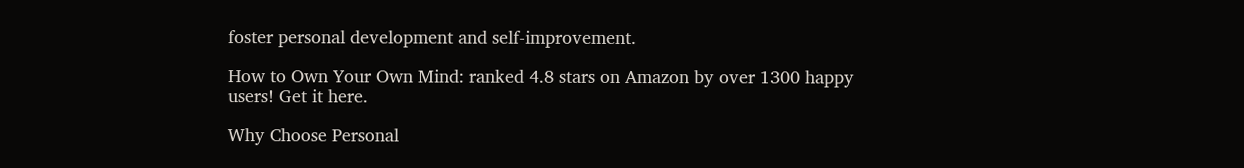foster personal development and self-improvement.

How to Own Your Own Mind: ranked 4.8 stars on Amazon by over 1300 happy users! Get it here.

Why Choose Personal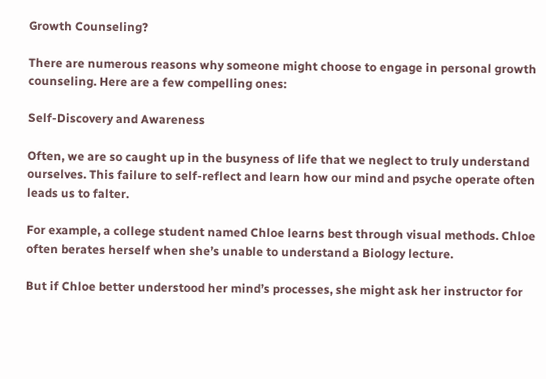Growth Counseling?

There are numerous reasons why someone might choose to engage in personal growth counseling. Here are a few compelling ones:

Self-Discovery and Awareness

Often, we are so caught up in the busyness of life that we neglect to truly understand ourselves. This failure to self-reflect and learn how our mind and psyche operate often leads us to falter.

For example, a college student named Chloe learns best through visual methods. Chloe often berates herself when she’s unable to understand a Biology lecture.

But if Chloe better understood her mind’s processes, she might ask her instructor for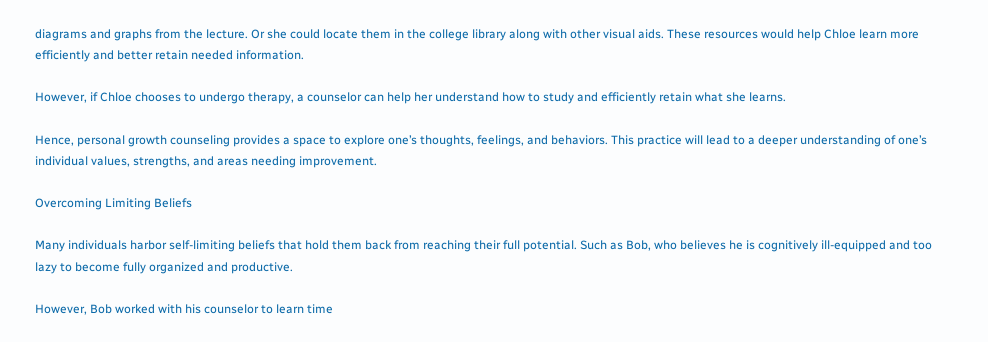diagrams and graphs from the lecture. Or she could locate them in the college library along with other visual aids. These resources would help Chloe learn more efficiently and better retain needed information.

However, if Chloe chooses to undergo therapy, a counselor can help her understand how to study and efficiently retain what she learns.

Hence, personal growth counseling provides a space to explore one’s thoughts, feelings, and behaviors. This practice will lead to a deeper understanding of one’s individual values, strengths, and areas needing improvement.

Overcoming Limiting Beliefs

Many individuals harbor self-limiting beliefs that hold them back from reaching their full potential. Such as Bob, who believes he is cognitively ill-equipped and too lazy to become fully organized and productive.

However, Bob worked with his counselor to learn time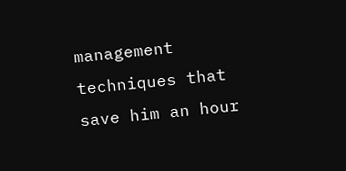management techniques that save him an hour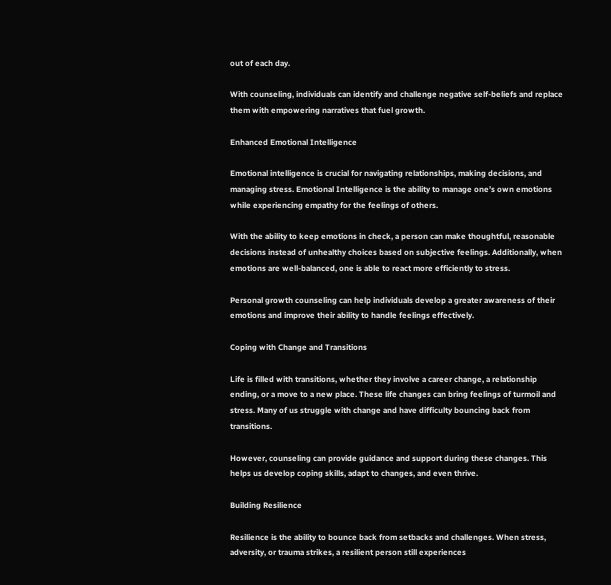out of each day.

With counseling, individuals can identify and challenge negative self-beliefs and replace them with empowering narratives that fuel growth.

Enhanced Emotional Intelligence

Emotional intelligence is crucial for navigating relationships, making decisions, and managing stress. Emotional Intelligence is the ability to manage one’s own emotions while experiencing empathy for the feelings of others.

With the ability to keep emotions in check, a person can make thoughtful, reasonable decisions instead of unhealthy choices based on subjective feelings. Additionally, when emotions are well-balanced, one is able to react more efficiently to stress.

Personal growth counseling can help individuals develop a greater awareness of their emotions and improve their ability to handle feelings effectively.

Coping with Change and Transitions

Life is filled with transitions, whether they involve a career change, a relationship ending, or a move to a new place. These life changes can bring feelings of turmoil and stress. Many of us struggle with change and have difficulty bouncing back from transitions.

However, counseling can provide guidance and support during these changes. This helps us develop coping skills, adapt to changes, and even thrive.

Building Resilience

Resilience is the ability to bounce back from setbacks and challenges. When stress, adversity, or trauma strikes, a resilient person still experiences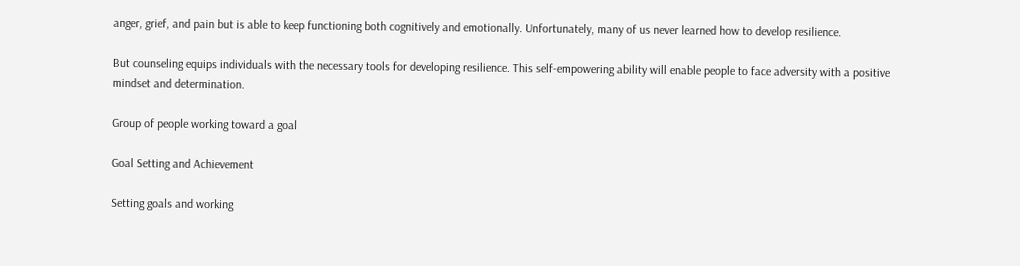anger, grief, and pain but is able to keep functioning both cognitively and emotionally. Unfortunately, many of us never learned how to develop resilience.

But counseling equips individuals with the necessary tools for developing resilience. This self-empowering ability will enable people to face adversity with a positive mindset and determination.

Group of people working toward a goal

Goal Setting and Achievement

Setting goals and working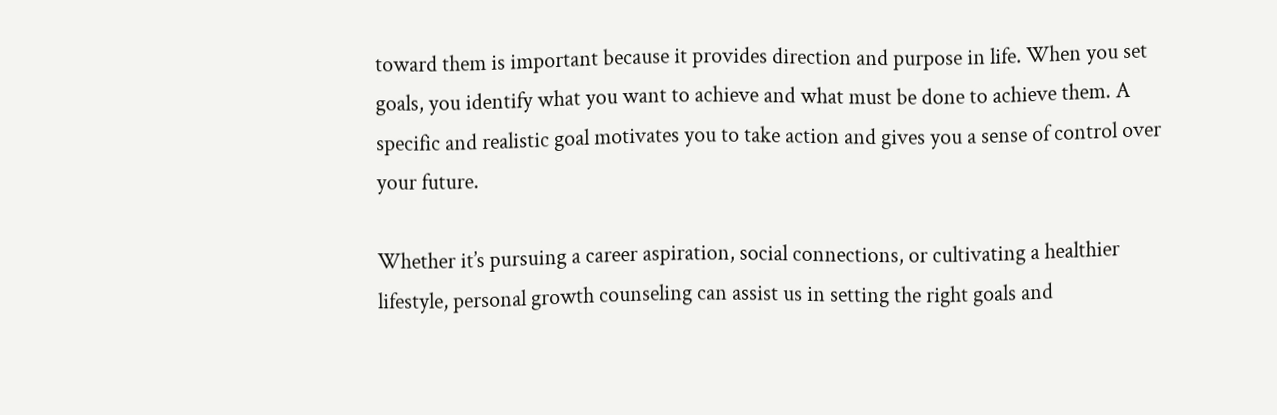toward them is important because it provides direction and purpose in life. When you set goals, you identify what you want to achieve and what must be done to achieve them. A specific and realistic goal motivates you to take action and gives you a sense of control over your future.

Whether it’s pursuing a career aspiration, social connections, or cultivating a healthier lifestyle, personal growth counseling can assist us in setting the right goals and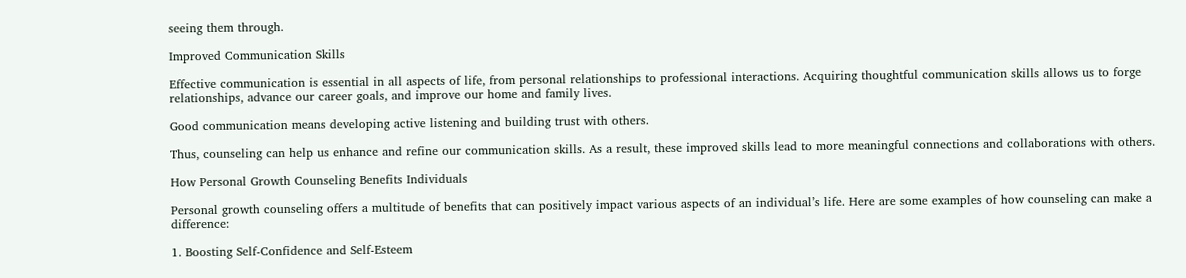seeing them through.

Improved Communication Skills

Effective communication is essential in all aspects of life, from personal relationships to professional interactions. Acquiring thoughtful communication skills allows us to forge relationships, advance our career goals, and improve our home and family lives.

Good communication means developing active listening and building trust with others.

Thus, counseling can help us enhance and refine our communication skills. As a result, these improved skills lead to more meaningful connections and collaborations with others.

How Personal Growth Counseling Benefits Individuals

Personal growth counseling offers a multitude of benefits that can positively impact various aspects of an individual’s life. Here are some examples of how counseling can make a difference:

1. Boosting Self-Confidence and Self-Esteem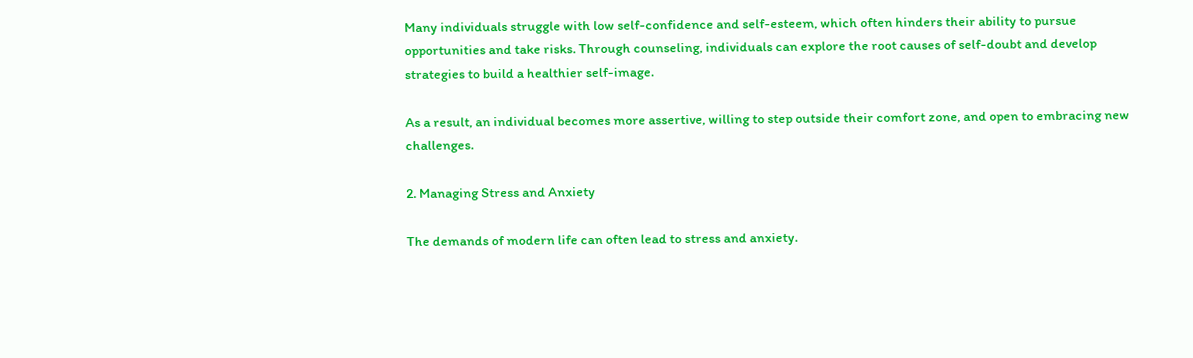Many individuals struggle with low self-confidence and self-esteem, which often hinders their ability to pursue opportunities and take risks. Through counseling, individuals can explore the root causes of self-doubt and develop strategies to build a healthier self-image.

As a result, an individual becomes more assertive, willing to step outside their comfort zone, and open to embracing new challenges.

2. Managing Stress and Anxiety

The demands of modern life can often lead to stress and anxiety.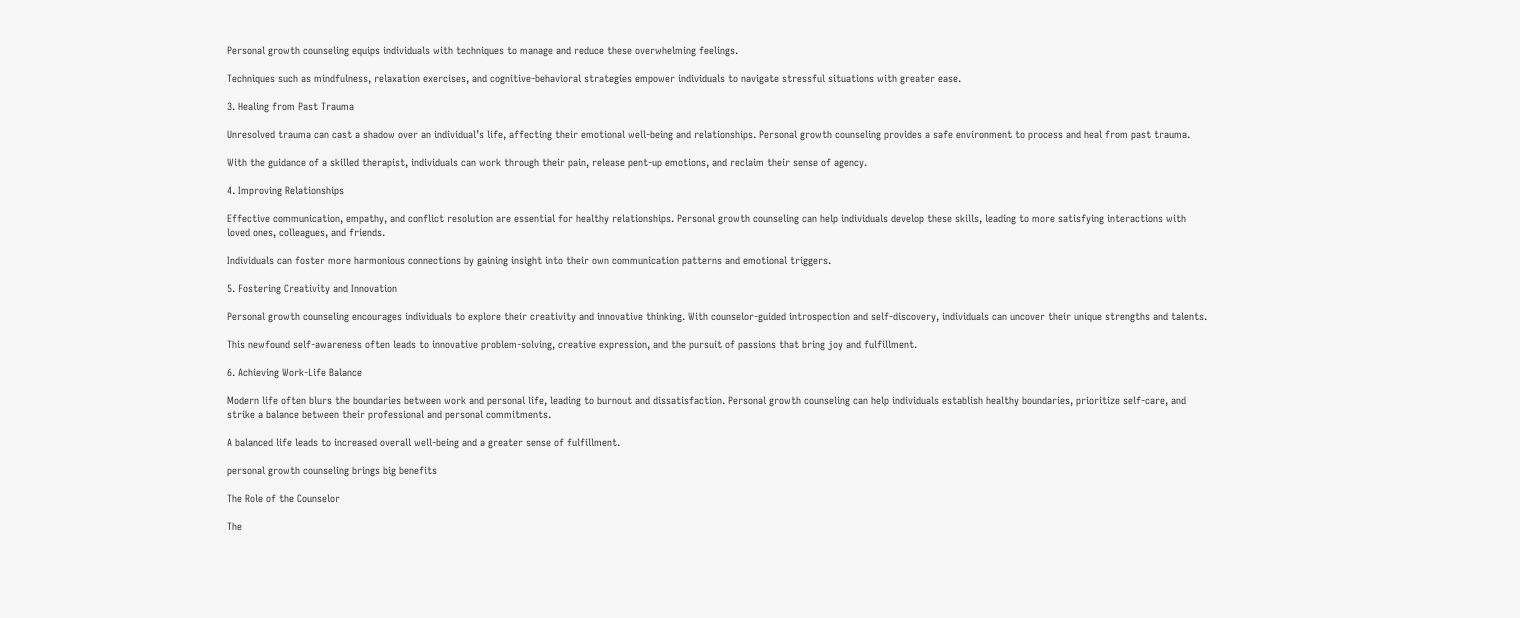Personal growth counseling equips individuals with techniques to manage and reduce these overwhelming feelings.

Techniques such as mindfulness, relaxation exercises, and cognitive-behavioral strategies empower individuals to navigate stressful situations with greater ease.

3. Healing from Past Trauma

Unresolved trauma can cast a shadow over an individual’s life, affecting their emotional well-being and relationships. Personal growth counseling provides a safe environment to process and heal from past trauma.

With the guidance of a skilled therapist, individuals can work through their pain, release pent-up emotions, and reclaim their sense of agency.

4. Improving Relationships

Effective communication, empathy, and conflict resolution are essential for healthy relationships. Personal growth counseling can help individuals develop these skills, leading to more satisfying interactions with loved ones, colleagues, and friends.

Individuals can foster more harmonious connections by gaining insight into their own communication patterns and emotional triggers.

5. Fostering Creativity and Innovation

Personal growth counseling encourages individuals to explore their creativity and innovative thinking. With counselor-guided introspection and self-discovery, individuals can uncover their unique strengths and talents.

This newfound self-awareness often leads to innovative problem-solving, creative expression, and the pursuit of passions that bring joy and fulfillment.

6. Achieving Work-Life Balance

Modern life often blurs the boundaries between work and personal life, leading to burnout and dissatisfaction. Personal growth counseling can help individuals establish healthy boundaries, prioritize self-care, and strike a balance between their professional and personal commitments.

A balanced life leads to increased overall well-being and a greater sense of fulfillment.

personal growth counseling brings big benefits

The Role of the Counselor

The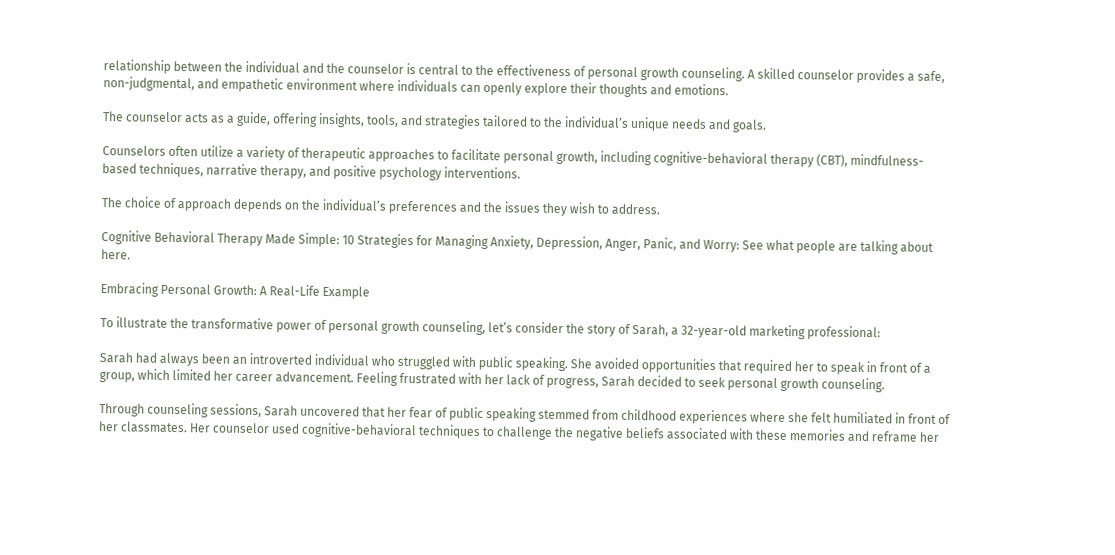relationship between the individual and the counselor is central to the effectiveness of personal growth counseling. A skilled counselor provides a safe, non-judgmental, and empathetic environment where individuals can openly explore their thoughts and emotions.

The counselor acts as a guide, offering insights, tools, and strategies tailored to the individual’s unique needs and goals.

Counselors often utilize a variety of therapeutic approaches to facilitate personal growth, including cognitive-behavioral therapy (CBT), mindfulness-based techniques, narrative therapy, and positive psychology interventions.

The choice of approach depends on the individual’s preferences and the issues they wish to address.

Cognitive Behavioral Therapy Made Simple: 10 Strategies for Managing Anxiety, Depression, Anger, Panic, and Worry: See what people are talking about here.

Embracing Personal Growth: A Real-Life Example

To illustrate the transformative power of personal growth counseling, let’s consider the story of Sarah, a 32-year-old marketing professional:

Sarah had always been an introverted individual who struggled with public speaking. She avoided opportunities that required her to speak in front of a group, which limited her career advancement. Feeling frustrated with her lack of progress, Sarah decided to seek personal growth counseling.

Through counseling sessions, Sarah uncovered that her fear of public speaking stemmed from childhood experiences where she felt humiliated in front of her classmates. Her counselor used cognitive-behavioral techniques to challenge the negative beliefs associated with these memories and reframe her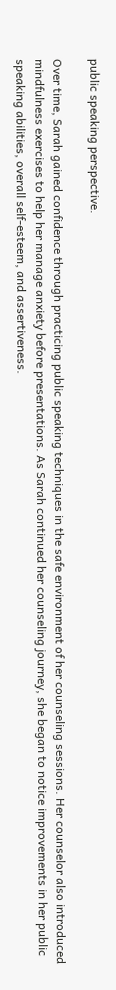public speaking perspective.

Over time, Sarah gained confidence through practicing public speaking techniques in the safe environment of her counseling sessions. Her counselor also introduced mindfulness exercises to help her manage anxiety before presentations. As Sarah continued her counseling journey, she began to notice improvements in her public speaking abilities, overall self-esteem, and assertiveness.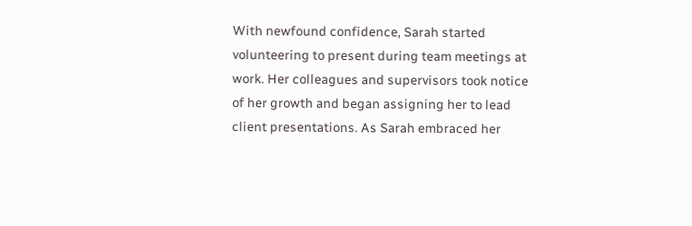With newfound confidence, Sarah started volunteering to present during team meetings at work. Her colleagues and supervisors took notice of her growth and began assigning her to lead client presentations. As Sarah embraced her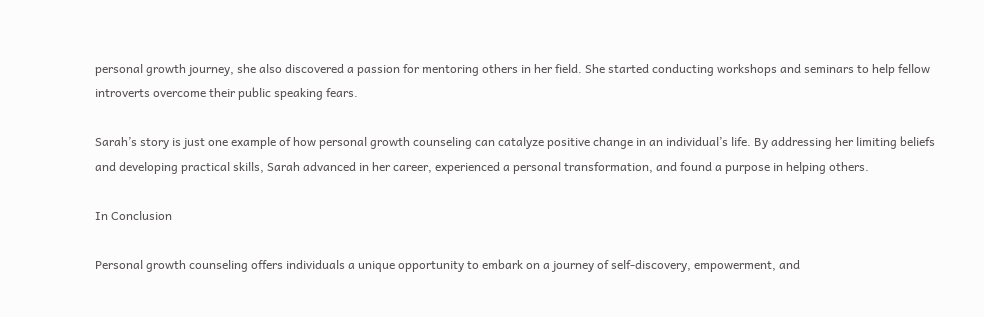personal growth journey, she also discovered a passion for mentoring others in her field. She started conducting workshops and seminars to help fellow introverts overcome their public speaking fears.

Sarah’s story is just one example of how personal growth counseling can catalyze positive change in an individual’s life. By addressing her limiting beliefs and developing practical skills, Sarah advanced in her career, experienced a personal transformation, and found a purpose in helping others.

In Conclusion

Personal growth counseling offers individuals a unique opportunity to embark on a journey of self-discovery, empowerment, and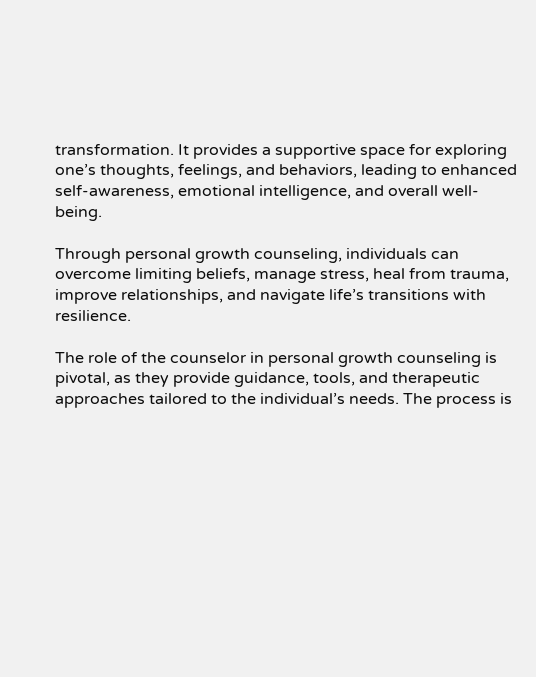transformation. It provides a supportive space for exploring one’s thoughts, feelings, and behaviors, leading to enhanced self-awareness, emotional intelligence, and overall well-being.

Through personal growth counseling, individuals can overcome limiting beliefs, manage stress, heal from trauma, improve relationships, and navigate life’s transitions with resilience.

The role of the counselor in personal growth counseling is pivotal, as they provide guidance, tools, and therapeutic approaches tailored to the individual’s needs. The process is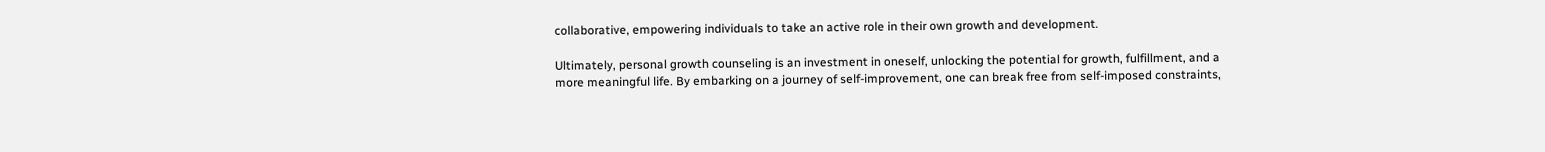collaborative, empowering individuals to take an active role in their own growth and development.

Ultimately, personal growth counseling is an investment in oneself, unlocking the potential for growth, fulfillment, and a more meaningful life. By embarking on a journey of self-improvement, one can break free from self-imposed constraints,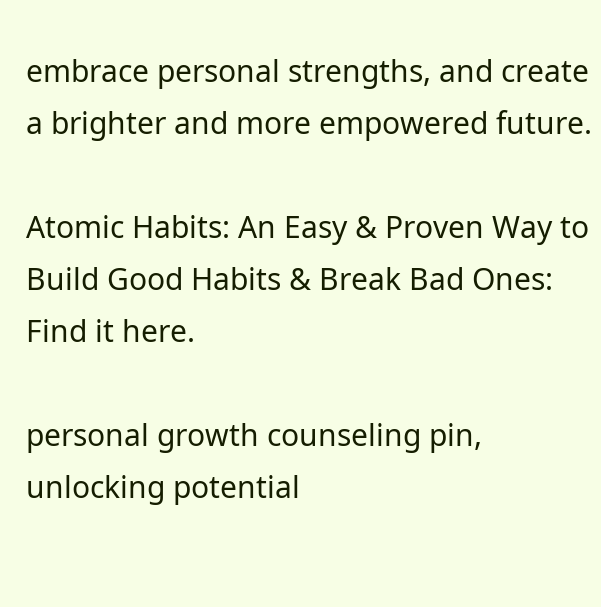embrace personal strengths, and create a brighter and more empowered future.

Atomic Habits: An Easy & Proven Way to Build Good Habits & Break Bad Ones: Find it here.

personal growth counseling pin, unlocking potential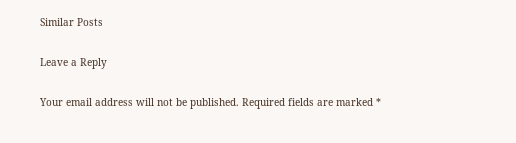Similar Posts

Leave a Reply

Your email address will not be published. Required fields are marked *